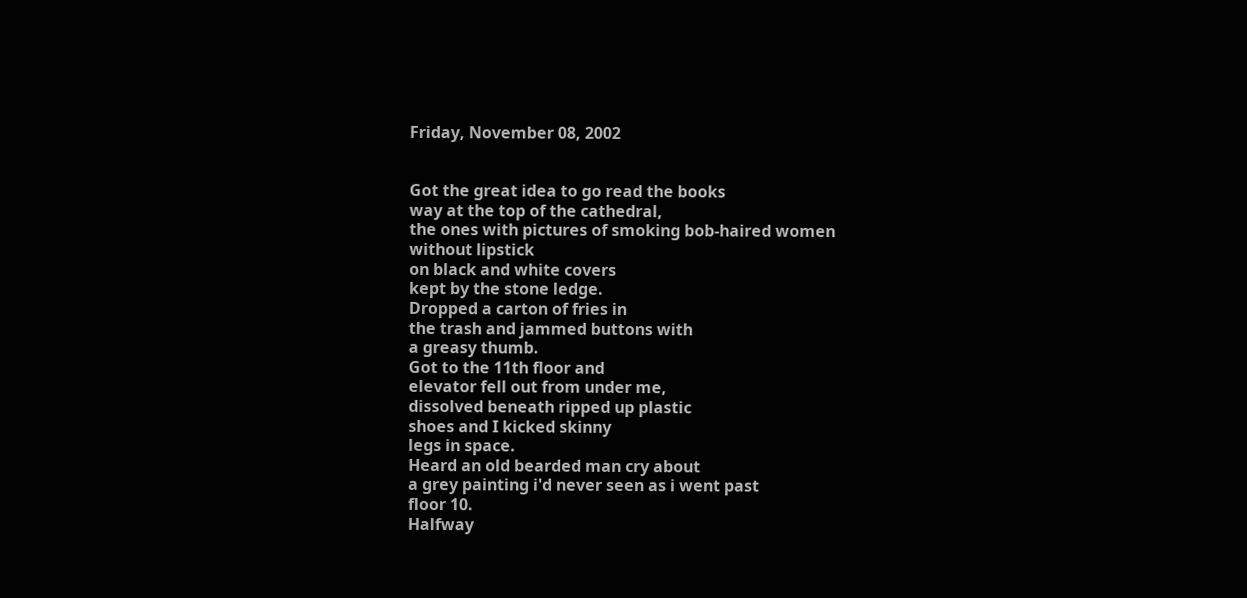Friday, November 08, 2002


Got the great idea to go read the books
way at the top of the cathedral,
the ones with pictures of smoking bob-haired women
without lipstick
on black and white covers
kept by the stone ledge.
Dropped a carton of fries in
the trash and jammed buttons with
a greasy thumb.
Got to the 11th floor and
elevator fell out from under me,
dissolved beneath ripped up plastic
shoes and I kicked skinny
legs in space.
Heard an old bearded man cry about
a grey painting i'd never seen as i went past
floor 10.
Halfway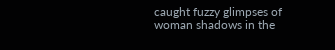caught fuzzy glimpses of
woman shadows in the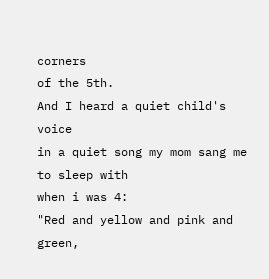corners
of the 5th.
And I heard a quiet child's voice
in a quiet song my mom sang me to sleep with
when i was 4:
"Red and yellow and pink and green,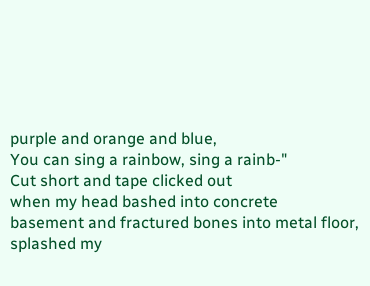purple and orange and blue,
You can sing a rainbow, sing a rainb-"
Cut short and tape clicked out
when my head bashed into concrete
basement and fractured bones into metal floor,
splashed my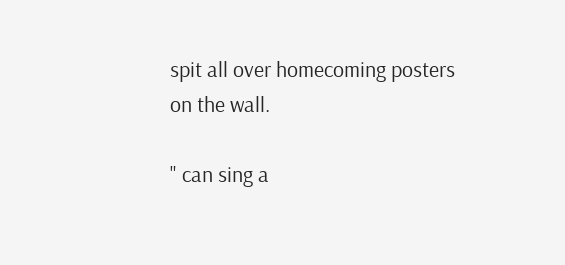spit all over homecoming posters
on the wall.

" can sing a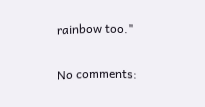rainbow too."

No comments: